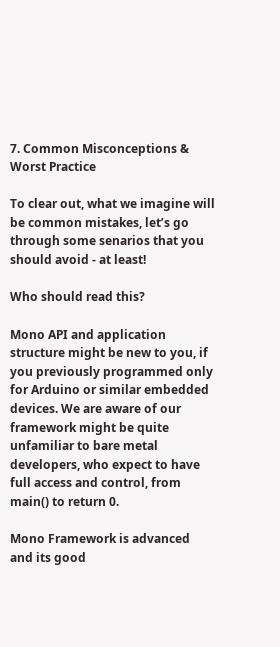7. Common Misconceptions & Worst Practice

To clear out, what we imagine will be common mistakes, let’s go through some senarios that you should avoid - at least!

Who should read this?

Mono API and application structure might be new to you, if you previously programmed only for Arduino or similar embedded devices. We are aware of our framework might be quite unfamiliar to bare metal developers, who expect to have full access and control, from main() to return 0.

Mono Framework is advanced and its good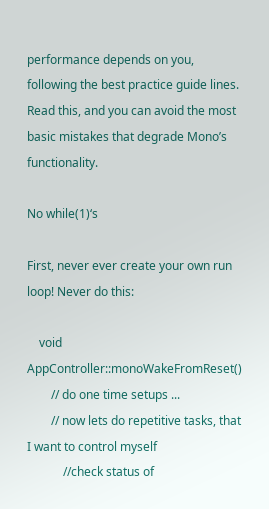performance depends on you, following the best practice guide lines. Read this, and you can avoid the most basic mistakes that degrade Mono’s functionality.

No while(1)‘s

First, never ever create your own run loop! Never do this:

    void AppController::monoWakeFromReset()
        // do one time setups ...
        // now lets do repetitive tasks, that I want to control myself
            //check status of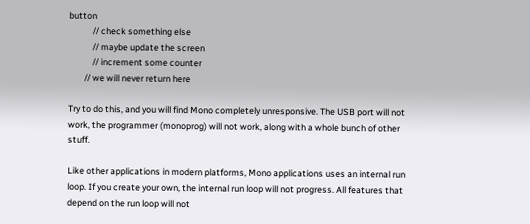button
            // check something else
            // maybe update the screen
            // increment some counter
        // we will never return here

Try to do this, and you will find Mono completely unresponsive. The USB port will not work, the programmer (monoprog) will not work, along with a whole bunch of other stuff.

Like other applications in modern platforms, Mono applications uses an internal run loop. If you create your own, the internal run loop will not progress. All features that depend on the run loop will not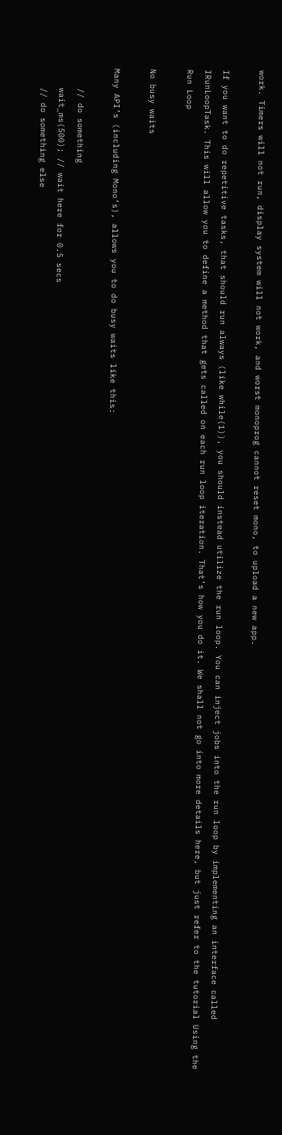work. Timers will not run, display system will not work, and worst monoprog cannot reset mono, to upload a new app.

If you want to do repetitive tasks, that should run always (like while(1)), you should instead utilize the run loop. You can inject jobs into the run loop by implementing an interface called IRunLoopTask. This will allow you to define a method that gets called on each run loop iteration. That’s how you do it. We shall not go into more details here, but just refer to the tutorial Using the Run Loop

No busy waits

Many API’s (including Mono’s), allows you to do busy waits like this:

    // do something
    wait_ms(500); // wait here for 0.5 secs
    // do something else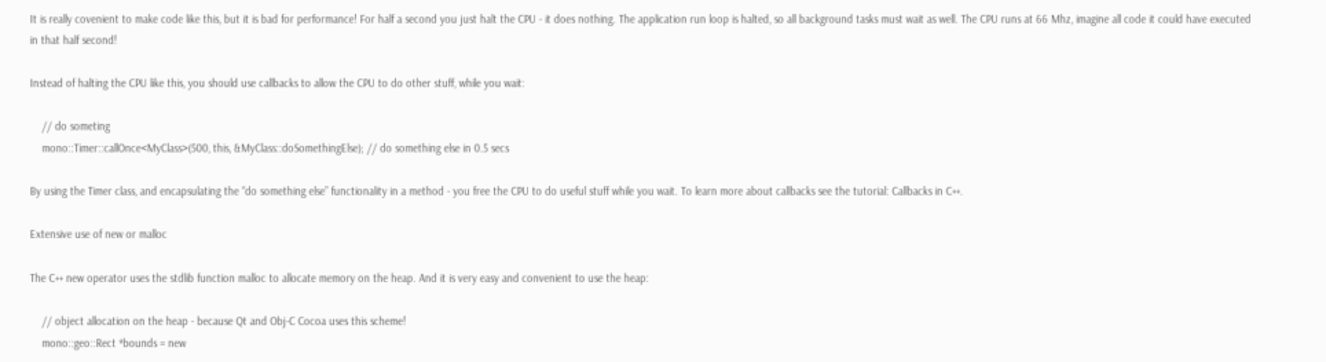It is really covenient to make code like this, but it is bad for performance! For half a second you just halt the CPU - it does nothing. The application run loop is halted, so all background tasks must wait as well. The CPU runs at 66 Mhz, imagine all code it could have executed in that half second!

Instead of halting the CPU like this, you should use callbacks to allow the CPU to do other stuff, while you wait:

    // do someting
    mono::Timer::callOnce<MyClass>(500, this, &MyClass::doSomethingElse); // do something else in 0.5 secs

By using the Timer class, and encapsulating the “do something else” functionality in a method - you free the CPU to do useful stuff while you wait. To learn more about callbacks see the tutorial: Callbacks in C++.

Extensive use of new or malloc

The C++ new operator uses the stdlib function malloc to allocate memory on the heap. And it is very easy and convenient to use the heap:

    // object allocation on the heap - because Qt and Obj-C Cocoa uses this scheme!
    mono::geo::Rect *bounds = new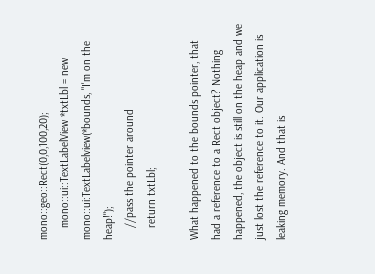mono::geo::Rect(0,0,100,20);
    mono::ui::TextLabelView *txtLbl = new mono::ui:TextLabelview(*bounds, "I'm on the heap!");
    //pass the pointer around
    return txtLbl;

What happened to the bounds pointer, that had a reference to a Rect object? Nothing happened, the object is still on the heap and we just lost the reference to it. Our application is leaking memory. And that is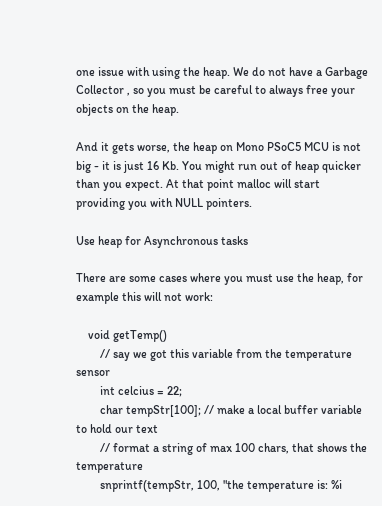one issue with using the heap. We do not have a Garbage Collector , so you must be careful to always free your objects on the heap.

And it gets worse, the heap on Mono PSoC5 MCU is not big - it is just 16 Kb. You might run out of heap quicker than you expect. At that point malloc will start providing you with NULL pointers.

Use heap for Asynchronous tasks

There are some cases where you must use the heap, for example this will not work:

    void getTemp()
        // say we got this variable from the temperature sensor
        int celcius = 22;
        char tempStr[100]; // make a local buffer variable to hold our text
        // format a string of max 100 chars, that shows the temperature
        snprintf(tempStr, 100, "the temperature is: %i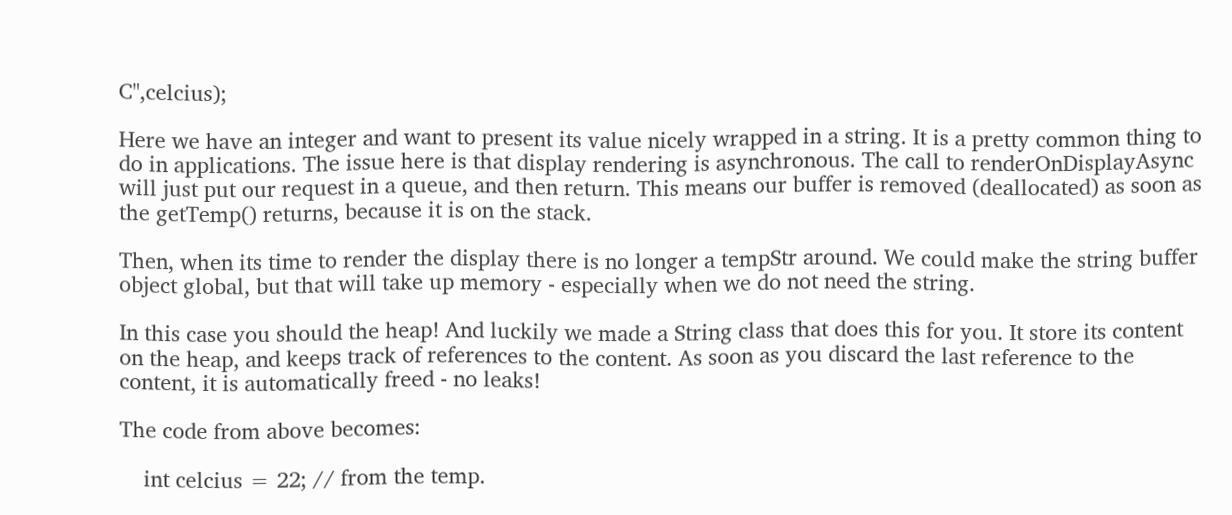C",celcius);

Here we have an integer and want to present its value nicely wrapped in a string. It is a pretty common thing to do in applications. The issue here is that display rendering is asynchronous. The call to renderOnDisplayAsync will just put our request in a queue, and then return. This means our buffer is removed (deallocated) as soon as the getTemp() returns, because it is on the stack.

Then, when its time to render the display there is no longer a tempStr around. We could make the string buffer object global, but that will take up memory - especially when we do not need the string.

In this case you should the heap! And luckily we made a String class that does this for you. It store its content on the heap, and keeps track of references to the content. As soon as you discard the last reference to the content, it is automatically freed - no leaks!

The code from above becomes:

    int celcius = 22; // from the temp.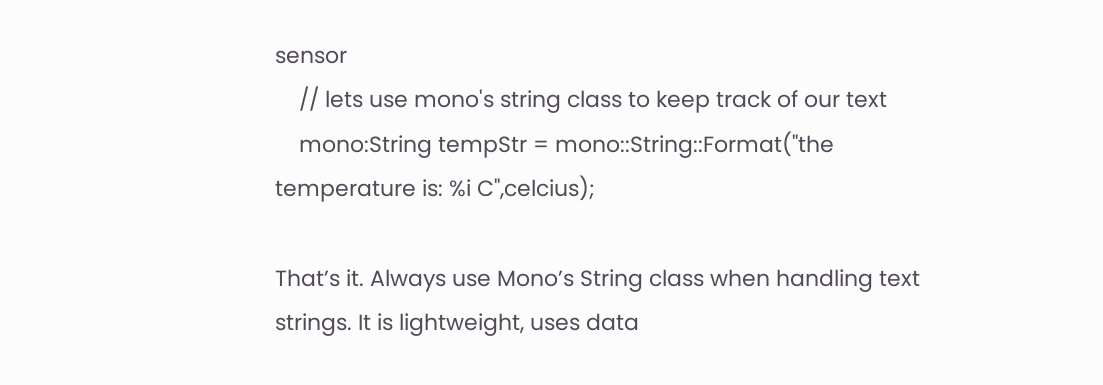sensor
    // lets use mono's string class to keep track of our text
    mono:String tempStr = mono::String::Format("the temperature is: %i C",celcius);

That’s it. Always use Mono’s String class when handling text strings. It is lightweight, uses data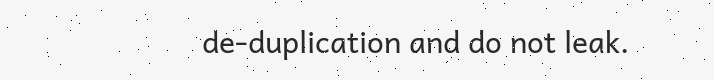de-duplication and do not leak.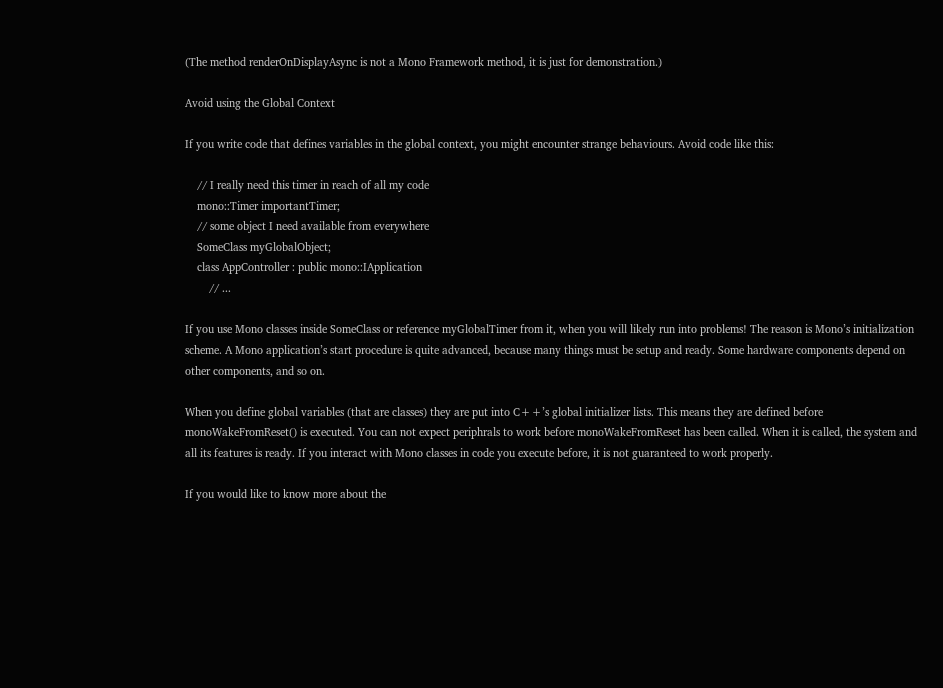(The method renderOnDisplayAsync is not a Mono Framework method, it is just for demonstration.)

Avoid using the Global Context

If you write code that defines variables in the global context, you might encounter strange behaviours. Avoid code like this:

    // I really need this timer in reach of all my code
    mono::Timer importantTimer;
    // some object I need available from everywhere
    SomeClass myGlobalObject;
    class AppController : public mono::IApplication
        // ...

If you use Mono classes inside SomeClass or reference myGlobalTimer from it, when you will likely run into problems! The reason is Mono’s initialization scheme. A Mono application’s start procedure is quite advanced, because many things must be setup and ready. Some hardware components depend on other components, and so on.

When you define global variables (that are classes) they are put into C++’s global initializer lists. This means they are defined before monoWakeFromReset() is executed. You can not expect periphrals to work before monoWakeFromReset has been called. When it is called, the system and all its features is ready. If you interact with Mono classes in code you execute before, it is not guaranteed to work properly.

If you would like to know more about the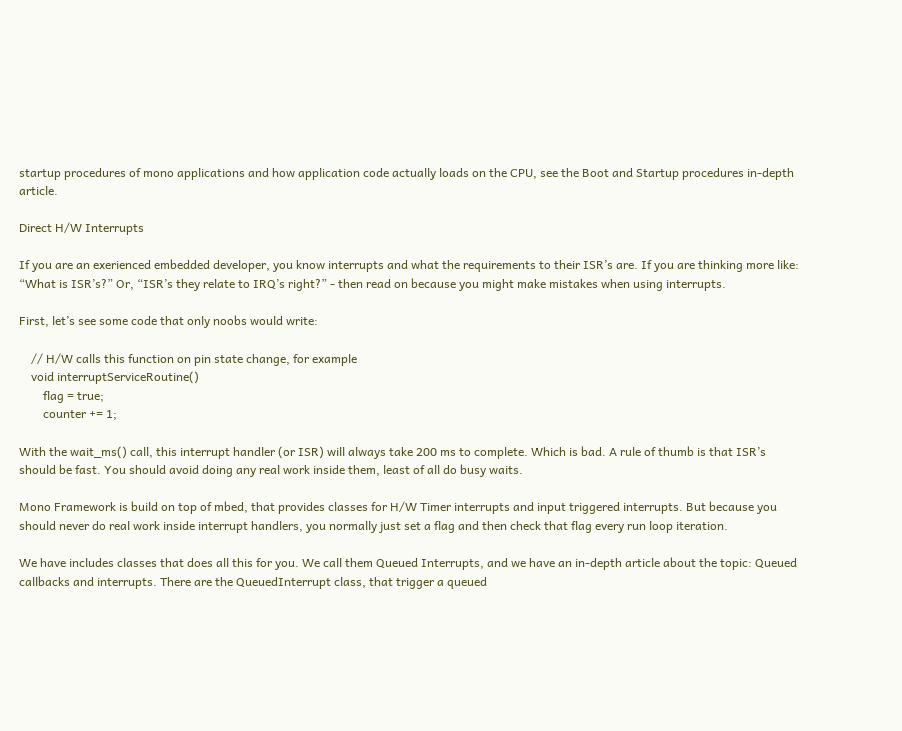startup procedures of mono applications and how application code actually loads on the CPU, see the Boot and Startup procedures in-depth article.

Direct H/W Interrupts

If you are an exerienced embedded developer, you know interrupts and what the requirements to their ISR’s are. If you are thinking more like: “What is ISR’s?” Or, “ISR’s they relate to IRQ’s right?” - then read on because you might make mistakes when using interrupts.

First, let’s see some code that only noobs would write:

    // H/W calls this function on pin state change, for example
    void interruptServiceRoutine()
        flag = true;
        counter += 1;

With the wait_ms() call, this interrupt handler (or ISR) will always take 200 ms to complete. Which is bad. A rule of thumb is that ISR’s should be fast. You should avoid doing any real work inside them, least of all do busy waits.

Mono Framework is build on top of mbed, that provides classes for H/W Timer interrupts and input triggered interrupts. But because you should never do real work inside interrupt handlers, you normally just set a flag and then check that flag every run loop iteration.

We have includes classes that does all this for you. We call them Queued Interrupts, and we have an in-depth article about the topic: Queued callbacks and interrupts. There are the QueuedInterrupt class, that trigger a queued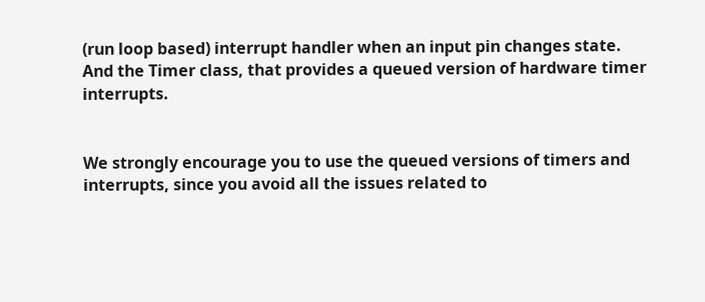(run loop based) interrupt handler when an input pin changes state. And the Timer class, that provides a queued version of hardware timer interrupts.


We strongly encourage you to use the queued versions of timers and interrupts, since you avoid all the issues related to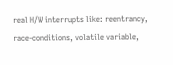real H/W interrupts like: reentrancy, race-conditions, volatile variable,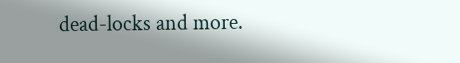dead-locks and more.